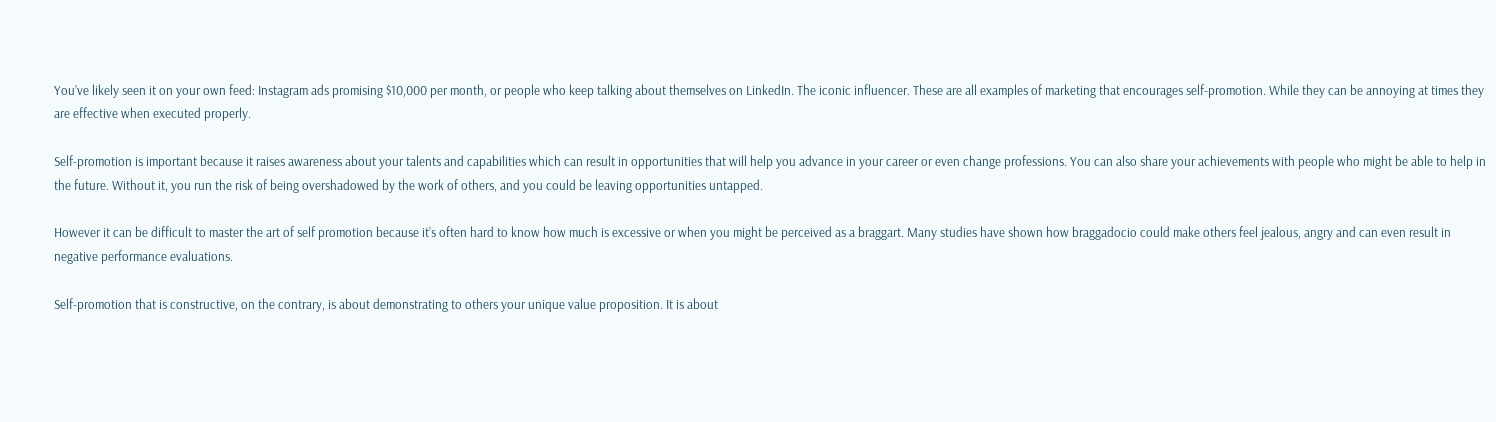You’ve likely seen it on your own feed: Instagram ads promising $10,000 per month, or people who keep talking about themselves on LinkedIn. The iconic influencer. These are all examples of marketing that encourages self-promotion. While they can be annoying at times they are effective when executed properly.

Self-promotion is important because it raises awareness about your talents and capabilities which can result in opportunities that will help you advance in your career or even change professions. You can also share your achievements with people who might be able to help in the future. Without it, you run the risk of being overshadowed by the work of others, and you could be leaving opportunities untapped.

However it can be difficult to master the art of self promotion because it’s often hard to know how much is excessive or when you might be perceived as a braggart. Many studies have shown how braggadocio could make others feel jealous, angry and can even result in negative performance evaluations.

Self-promotion that is constructive, on the contrary, is about demonstrating to others your unique value proposition. It is about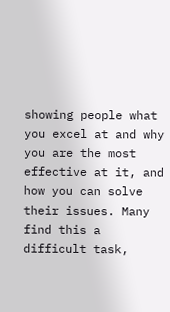showing people what you excel at and why you are the most effective at it, and how you can solve their issues. Many find this a difficult task,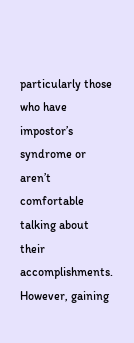particularly those who have impostor’s syndrome or aren’t comfortable talking about their accomplishments. However, gaining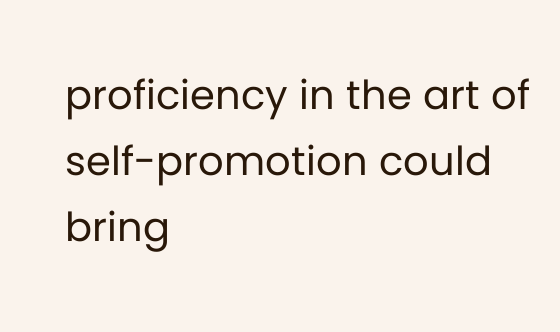proficiency in the art of self-promotion could bring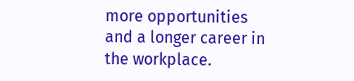more opportunities and a longer career in the workplace.